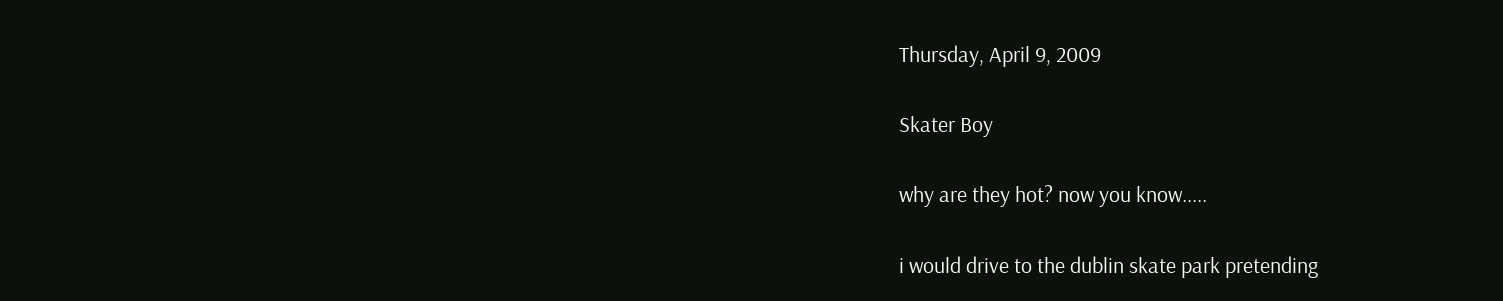Thursday, April 9, 2009

Skater Boy

why are they hot? now you know.....

i would drive to the dublin skate park pretending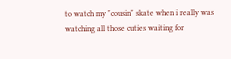to watch my "cousin" skate when i really was watching all those cuties waiting for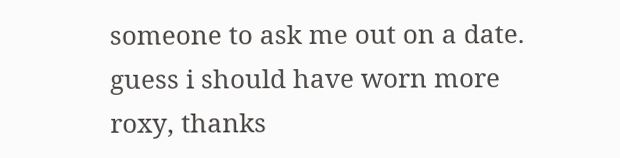someone to ask me out on a date. guess i should have worn more roxy, thanks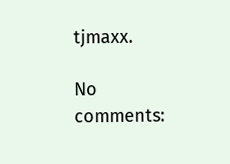tjmaxx.

No comments: